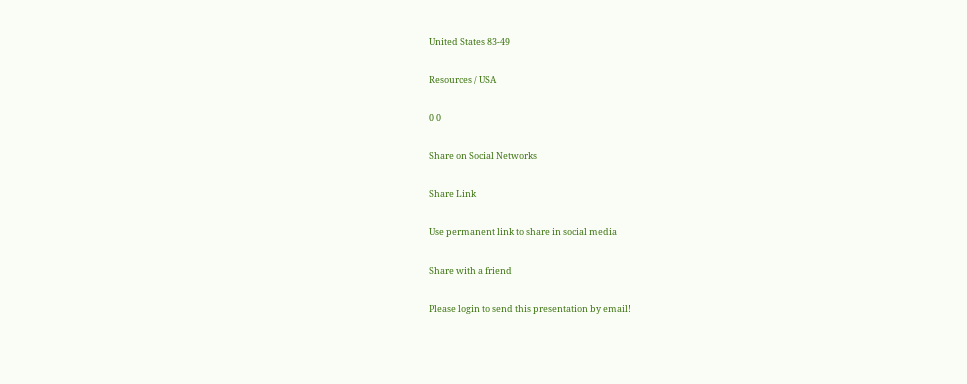United States 83-49

Resources / USA

0 0

Share on Social Networks

Share Link

Use permanent link to share in social media

Share with a friend

Please login to send this presentation by email!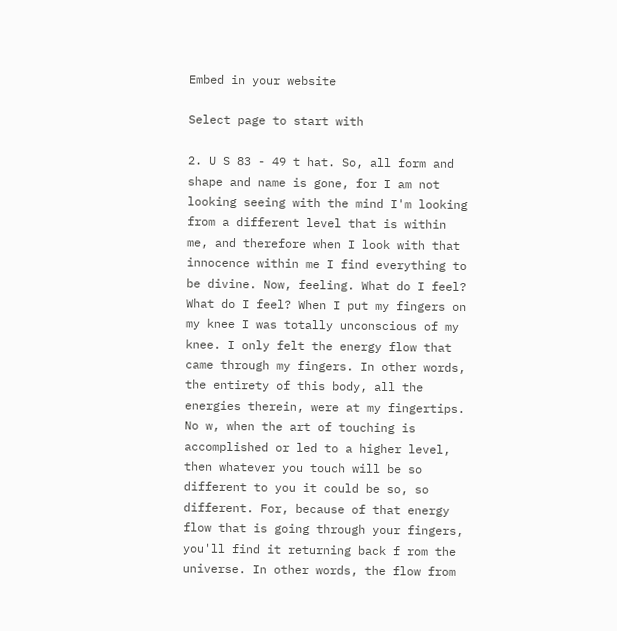Embed in your website

Select page to start with

2. U S 83 - 49 t hat. So, all form and shape and name is gone, for I am not looking seeing with the mind I'm looking from a different level that is within me, and therefore when I look with that innocence within me I find everything to be divine. Now, feeling. What do I feel? What do I feel? When I put my fingers on my knee I was totally unconscious of my knee. I only felt the energy flow that came through my fingers. In other words, the entirety of this body, all the energies therein, were at my fingertips. No w, when the art of touching is accomplished or led to a higher level, then whatever you touch will be so different to you it could be so, so different. For, because of that energy flow that is going through your fingers, you'll find it returning back f rom the universe. In other words, the flow from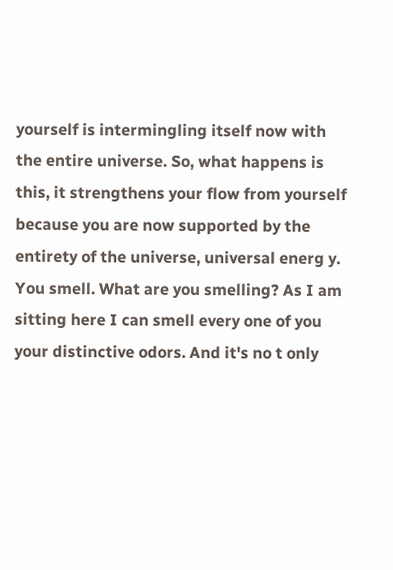yourself is intermingling itself now with the entire universe. So, what happens is this, it strengthens your flow from yourself because you are now supported by the entirety of the universe, universal energ y. You smell. What are you smelling? As I am sitting here I can smell every one of you your distinctive odors. And it's no t only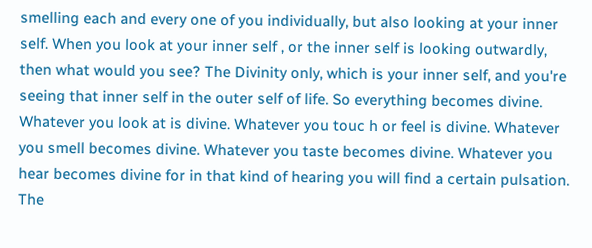smelling each and every one of you individually, but also looking at your inner self. When you look at your inner self , or the inner self is looking outwardly, then what would you see? The Divinity only, which is your inner self, and you're seeing that inner self in the outer self of life. So everything becomes divine. Whatever you look at is divine. Whatever you touc h or feel is divine. Whatever you smell becomes divine. Whatever you taste becomes divine. Whatever you hear becomes divine for in that kind of hearing you will find a certain pulsation. The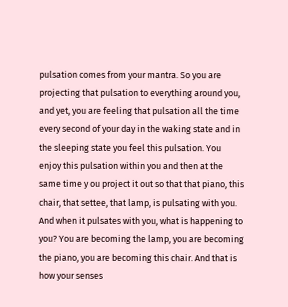pulsation comes from your mantra. So you are projecting that pulsation to everything around you, and yet, you are feeling that pulsation all the time every second of your day in the waking state and in the sleeping state you feel this pulsation. You enjoy this pulsation within you and then at the same time y ou project it out so that that piano, this chair, that settee, that lamp, is pulsating with you. And when it pulsates with you, what is happening to you? You are becoming the lamp, you are becoming the piano, you are becoming this chair. And that is how your senses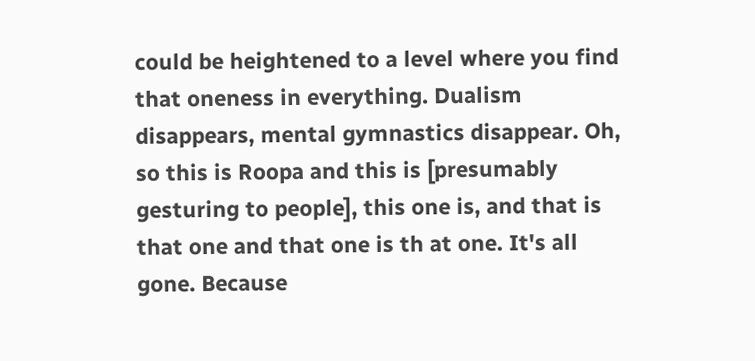could be heightened to a level where you find that oneness in everything. Dualism disappears, mental gymnastics disappear. Oh, so this is Roopa and this is [presumably gesturing to people], this one is, and that is that one and that one is th at one. It's all gone. Because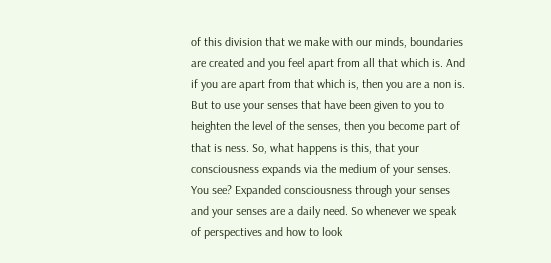of this division that we make with our minds, boundaries are created and you feel apart from all that which is. And if you are apart from that which is, then you are a non is. But to use your senses that have been given to you to heighten the level of the senses, then you become part of that is ness. So, what happens is this, that your consciousness expands via the medium of your senses. You see? Expanded consciousness through your senses and your senses are a daily need. So whenever we speak of perspectives and how to look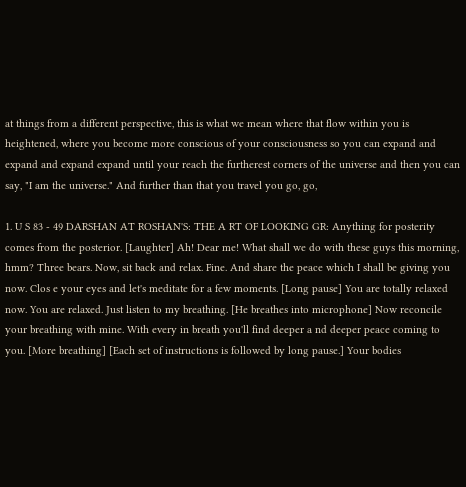at things from a different perspective, this is what we mean where that flow within you is heightened, where you become more conscious of your consciousness so you can expand and expand and expand expand until your reach the furtherest corners of the universe and then you can say, "I am the universe." And further than that you travel you go, go,

1. U S 83 - 49 DARSHAN AT ROSHAN'S: THE A RT OF LOOKING GR: Anything for posterity comes from the posterior. [Laughter] Ah! Dear me! What shall we do with these guys this morning, hmm? Three bears. Now, sit back and relax. Fine. And share the peace which I shall be giving you now. Clos e your eyes and let's meditate for a few moments. [Long pause] You are totally relaxed now. You are relaxed. Just listen to my breathing. [He breathes into microphone] Now reconcile your breathing with mine. With every in breath you'll find deeper a nd deeper peace coming to you. [More breathing] [Each set of instructions is followed by long pause.] Your bodies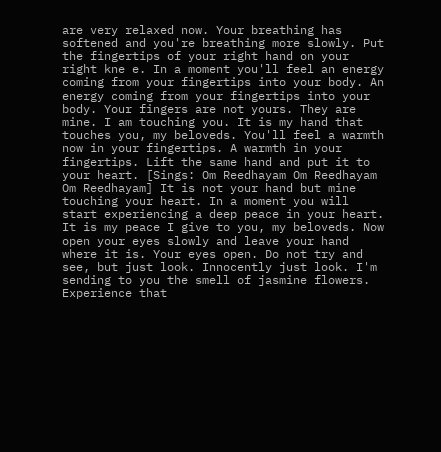are very relaxed now. Your breathing has softened and you're breathing more slowly. Put the fingertips of your right hand on your right kne e. In a moment you'll feel an energy coming from your fingertips into your body. An energy coming from your fingertips into your body. Your fingers are not yours. They are mine. I am touching you. It is my hand that touches you, my beloveds. You'll feel a warmth now in your fingertips. A warmth in your fingertips. Lift the same hand and put it to your heart. [Sings: Om Reedhayam Om Reedhayam Om Reedhayam] It is not your hand but mine touching your heart. In a moment you will start experiencing a deep peace in your heart. It is my peace I give to you, my beloveds. Now open your eyes slowly and leave your hand where it is. Your eyes open. Do not try and see, but just look. Innocently just look. I'm sending to you the smell of jasmine flowers. Experience that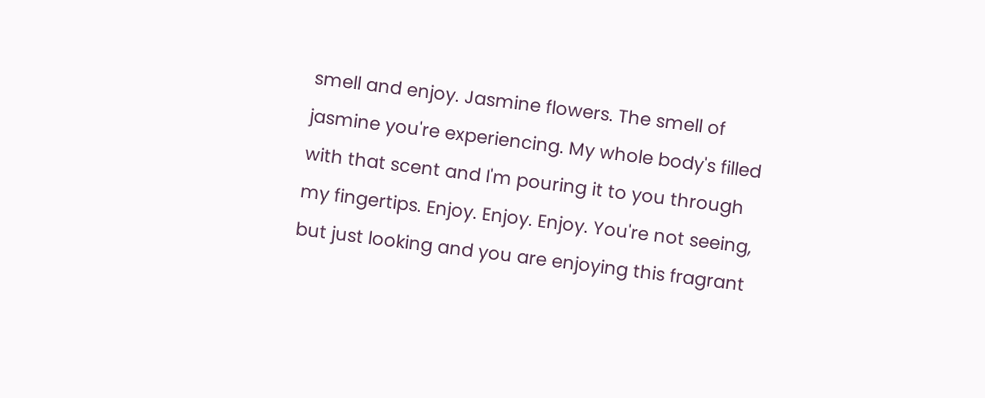smell and enjoy. Jasmine flowers. The smell of jasmine you're experiencing. My whole body's filled with that scent and I'm pouring it to you through my fingertips. Enjoy. Enjoy. Enjoy. You're not seeing, but just looking and you are enjoying this fragrant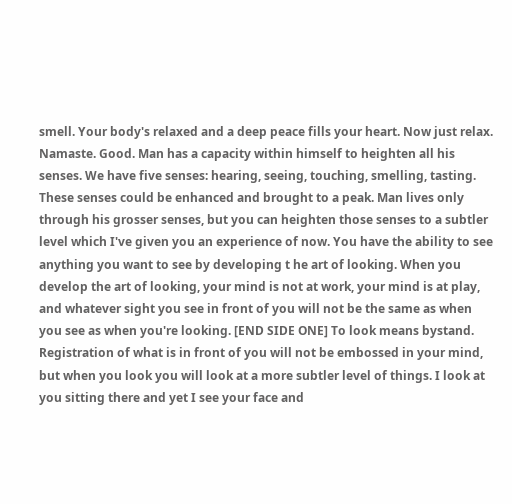smell. Your body's relaxed and a deep peace fills your heart. Now just relax. Namaste. Good. Man has a capacity within himself to heighten all his senses. We have five senses: hearing, seeing, touching, smelling, tasting. These senses could be enhanced and brought to a peak. Man lives only through his grosser senses, but you can heighten those senses to a subtler level which I've given you an experience of now. You have the ability to see anything you want to see by developing t he art of looking. When you develop the art of looking, your mind is not at work, your mind is at play, and whatever sight you see in front of you will not be the same as when you see as when you're looking. [END SIDE ONE] To look means bystand. Registration of what is in front of you will not be embossed in your mind, but when you look you will look at a more subtler level of things. I look at you sitting there and yet I see your face and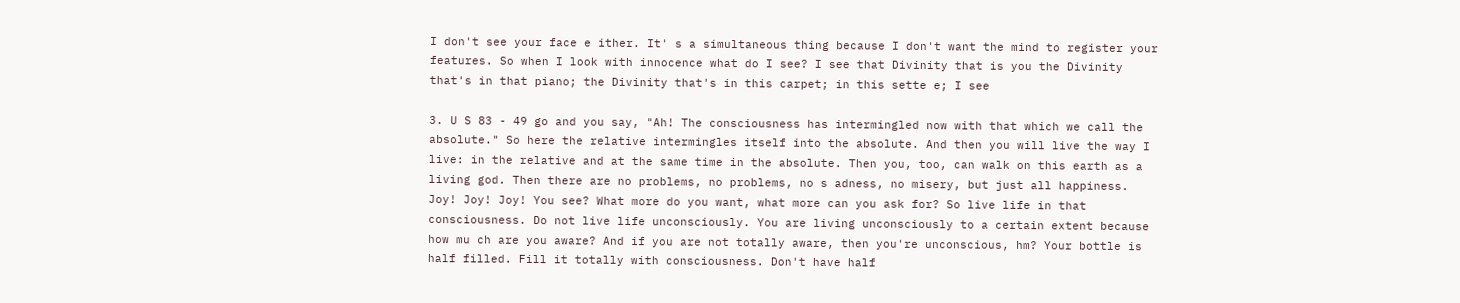I don't see your face e ither. It' s a simultaneous thing because I don't want the mind to register your features. So when I look with innocence what do I see? I see that Divinity that is you the Divinity that's in that piano; the Divinity that's in this carpet; in this sette e; I see

3. U S 83 - 49 go and you say, "Ah! The consciousness has intermingled now with that which we call the absolute." So here the relative intermingles itself into the absolute. And then you will live the way I live: in the relative and at the same time in the absolute. Then you, too, can walk on this earth as a living god. Then there are no problems, no problems, no s adness, no misery, but just all happiness. Joy! Joy! Joy! You see? What more do you want, what more can you ask for? So live life in that consciousness. Do not live life unconsciously. You are living unconsciously to a certain extent because how mu ch are you aware? And if you are not totally aware, then you're unconscious, hm? Your bottle is half filled. Fill it totally with consciousness. Don't have half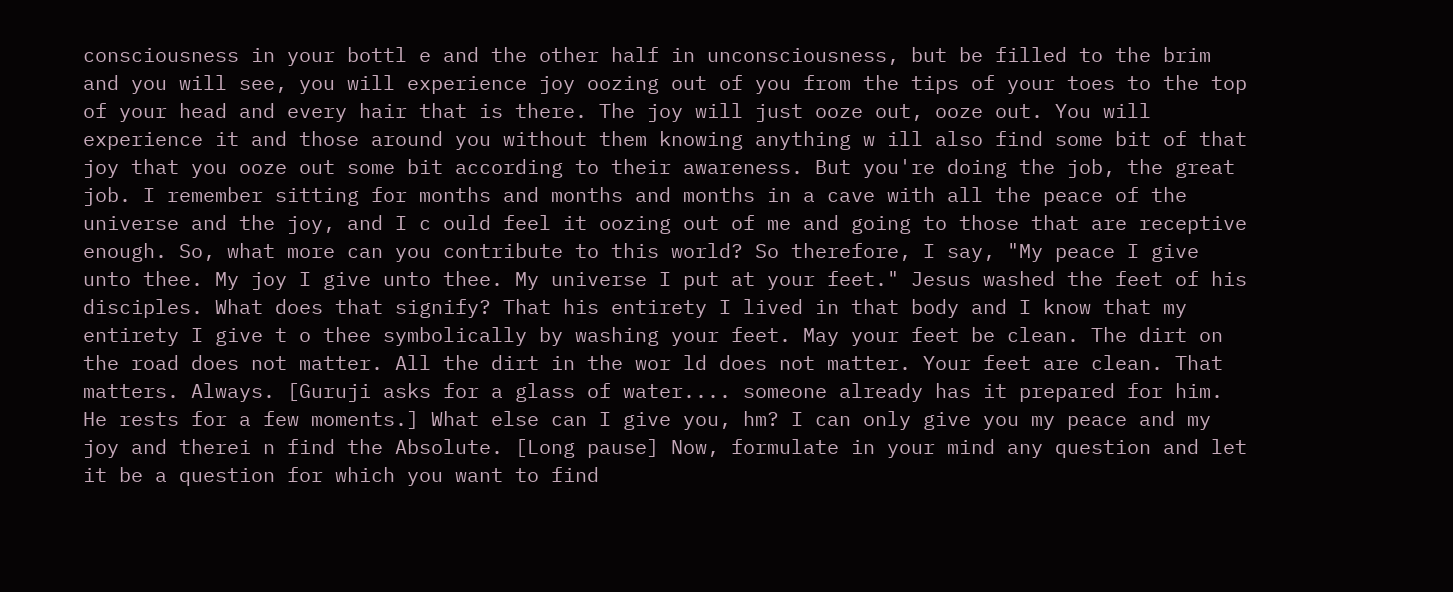consciousness in your bottl e and the other half in unconsciousness, but be filled to the brim and you will see, you will experience joy oozing out of you from the tips of your toes to the top of your head and every hair that is there. The joy will just ooze out, ooze out. You will experience it and those around you without them knowing anything w ill also find some bit of that joy that you ooze out some bit according to their awareness. But you're doing the job, the great job. I remember sitting for months and months and months in a cave with all the peace of the universe and the joy, and I c ould feel it oozing out of me and going to those that are receptive enough. So, what more can you contribute to this world? So therefore, I say, "My peace I give unto thee. My joy I give unto thee. My universe I put at your feet." Jesus washed the feet of his disciples. What does that signify? That his entirety I lived in that body and I know that my entirety I give t o thee symbolically by washing your feet. May your feet be clean. The dirt on the road does not matter. All the dirt in the wor ld does not matter. Your feet are clean. That matters. Always. [Guruji asks for a glass of water.... someone already has it prepared for him. He rests for a few moments.] What else can I give you, hm? I can only give you my peace and my joy and therei n find the Absolute. [Long pause] Now, formulate in your mind any question and let it be a question for which you want to find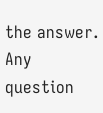the answer. Any question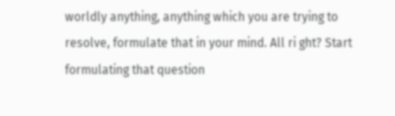worldly anything, anything which you are trying to resolve, formulate that in your mind. All ri ght? Start formulating that question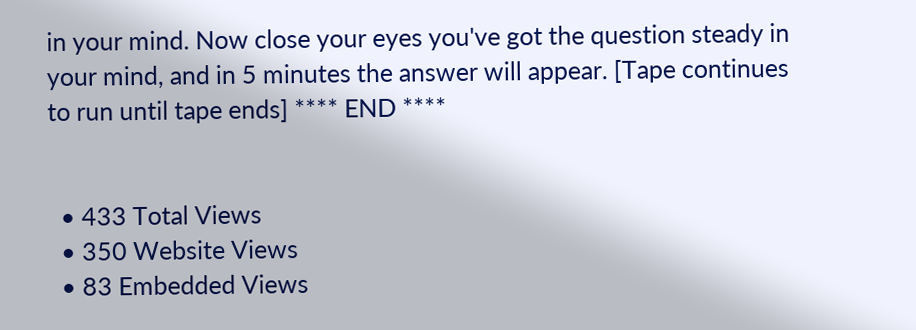in your mind. Now close your eyes you've got the question steady in your mind, and in 5 minutes the answer will appear. [Tape continues to run until tape ends] **** END ****


  • 433 Total Views
  • 350 Website Views
  • 83 Embedded Views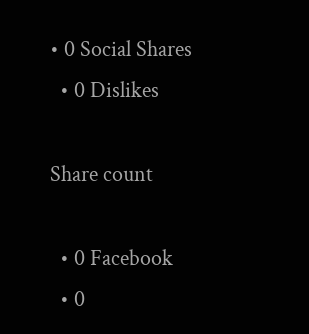• 0 Social Shares
  • 0 Dislikes

Share count

  • 0 Facebook
  • 0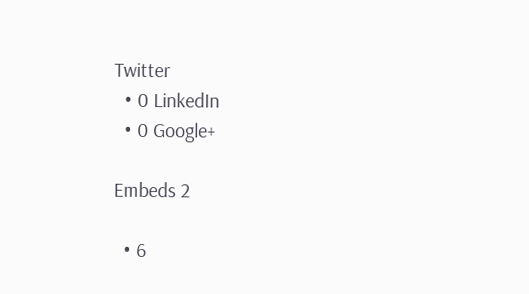Twitter
  • 0 LinkedIn
  • 0 Google+

Embeds 2

  • 6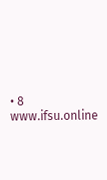• 8 www.ifsu.online